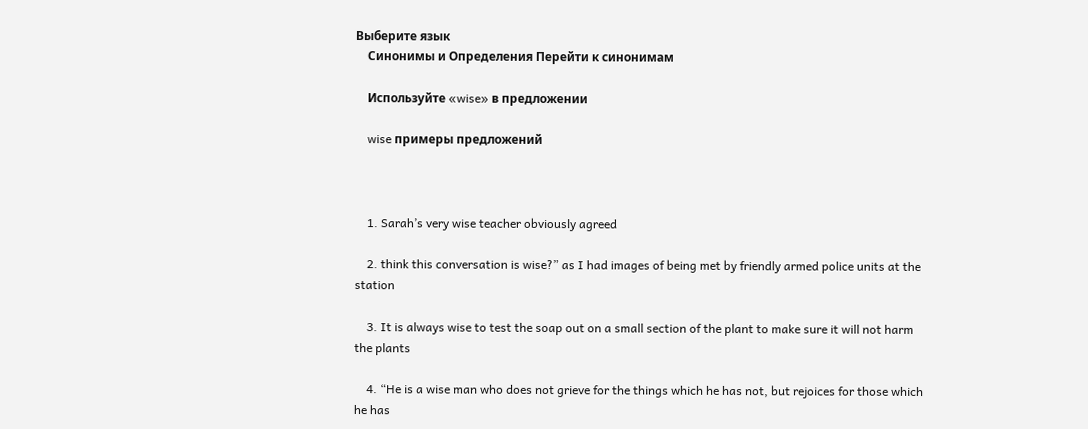Выберите язык
    Синонимы и Определения Перейти к синонимам

    Используйте «wise» в предложении

    wise примеры предложений



    1. Sarah’s very wise teacher obviously agreed

    2. think this conversation is wise?” as I had images of being met by friendly armed police units at the station

    3. It is always wise to test the soap out on a small section of the plant to make sure it will not harm the plants

    4. “He is a wise man who does not grieve for the things which he has not, but rejoices for those which he has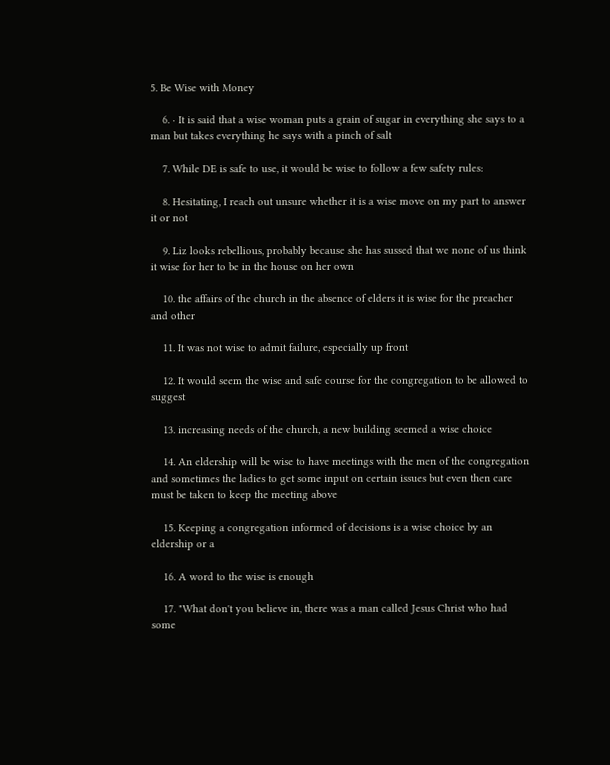5. Be Wise with Money

    6. · It is said that a wise woman puts a grain of sugar in everything she says to a man but takes everything he says with a pinch of salt

    7. While DE is safe to use, it would be wise to follow a few safety rules:

    8. Hesitating, I reach out unsure whether it is a wise move on my part to answer it or not

    9. Liz looks rebellious, probably because she has sussed that we none of us think it wise for her to be in the house on her own

    10. the affairs of the church in the absence of elders it is wise for the preacher and other

    11. It was not wise to admit failure, especially up front

    12. It would seem the wise and safe course for the congregation to be allowed to suggest

    13. increasing needs of the church, a new building seemed a wise choice

    14. An eldership will be wise to have meetings with the men of the congregation and sometimes the ladies to get some input on certain issues but even then care must be taken to keep the meeting above

    15. Keeping a congregation informed of decisions is a wise choice by an eldership or a

    16. A word to the wise is enough

    17. "What don't you believe in, there was a man called Jesus Christ who had some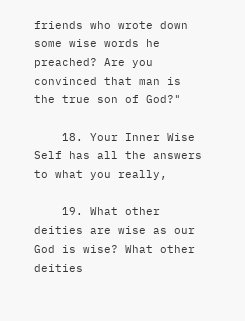friends who wrote down some wise words he preached? Are you convinced that man is the true son of God?"

    18. Your Inner Wise Self has all the answers to what you really,

    19. What other deities are wise as our God is wise? What other deities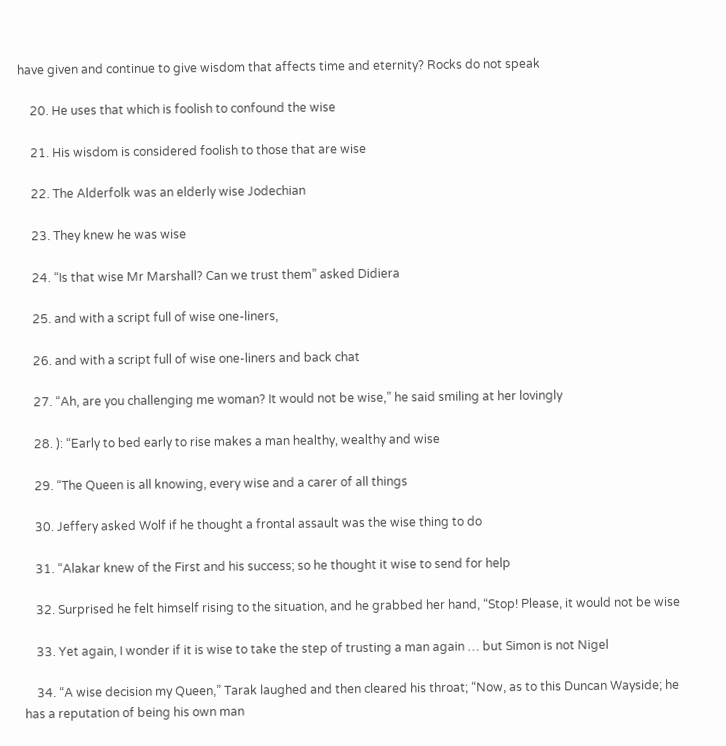have given and continue to give wisdom that affects time and eternity? Rocks do not speak

    20. He uses that which is foolish to confound the wise

    21. His wisdom is considered foolish to those that are wise

    22. The Alderfolk was an elderly wise Jodechian

    23. They knew he was wise

    24. “Is that wise Mr Marshall? Can we trust them” asked Didiera

    25. and with a script full of wise one-liners,

    26. and with a script full of wise one-liners and back chat

    27. “Ah, are you challenging me woman? It would not be wise,” he said smiling at her lovingly

    28. ): “Early to bed early to rise makes a man healthy, wealthy and wise

    29. “The Queen is all knowing, every wise and a carer of all things

    30. Jeffery asked Wolf if he thought a frontal assault was the wise thing to do

    31. “Alakar knew of the First and his success; so he thought it wise to send for help

    32. Surprised he felt himself rising to the situation, and he grabbed her hand, “Stop! Please, it would not be wise

    33. Yet again, I wonder if it is wise to take the step of trusting a man again … but Simon is not Nigel

    34. “A wise decision my Queen,” Tarak laughed and then cleared his throat; “Now, as to this Duncan Wayside; he has a reputation of being his own man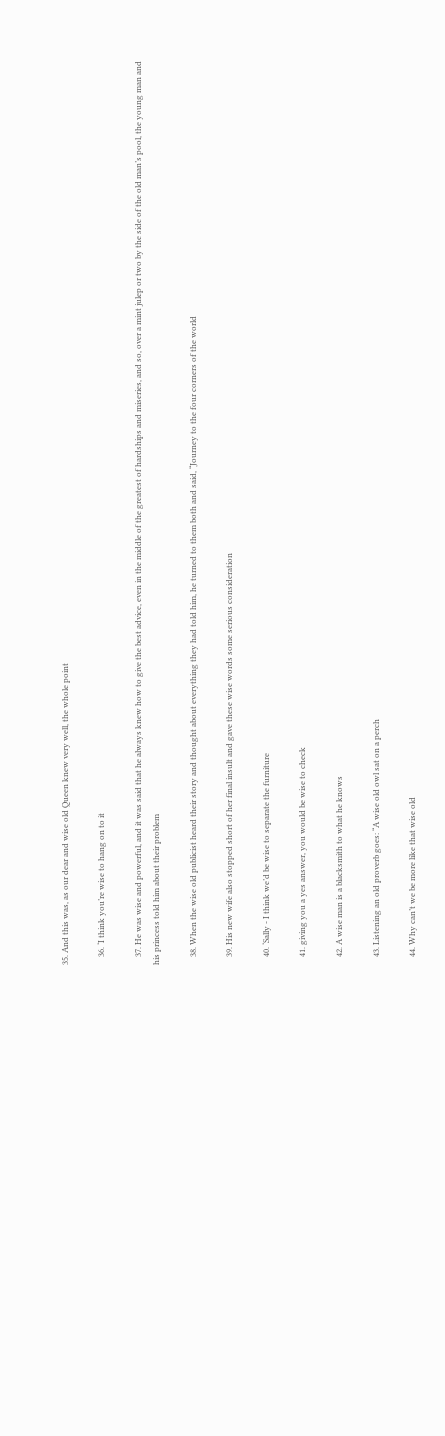35. And this was, as our dear and wise old Queen knew very well, the whole point

    36. ‘I think you’re wise to hang on to it

    37. He was wise and powerful, and it was said that he always knew how to give the best advice, even in the middle of the greatest of hardships and miseries, and so, over a mint julep or two by the side of the old man’s pool, the young man and his princess told him about their problem

    38. When the wise old publicist heard their story and thought about everything they had told him, he turned to them both and said, “Journey to the four corners of the world

    39. His new wife also stopped short of her final insult and gave these wise words some serious consideration

    40. ‘Sally - I think we’d be wise to separate the furniture

    41. giving you a yes answer, you would be wise to check

    42. A wise man is a blacksmith to what he knows

    43. Listening an old proverb goes: “A wise old owl sat on a perch

    44. Why can’t we be more like that wise old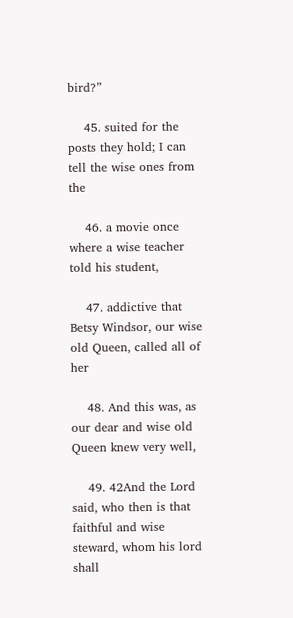bird?”

    45. suited for the posts they hold; I can tell the wise ones from the

    46. a movie once where a wise teacher told his student,

    47. addictive that Betsy Windsor, our wise old Queen, called all of her

    48. And this was, as our dear and wise old Queen knew very well,

    49. 42And the Lord said, who then is that faithful and wise steward, whom his lord shall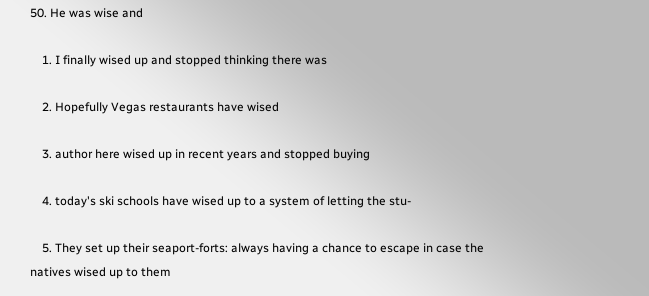50. He was wise and

    1. I finally wised up and stopped thinking there was

    2. Hopefully Vegas restaurants have wised

    3. author here wised up in recent years and stopped buying

    4. today's ski schools have wised up to a system of letting the stu-

    5. They set up their seaport-forts: always having a chance to escape in case the natives wised up to them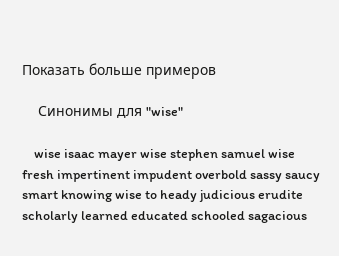Показать больше примеров

    Синонимы для "wise"

    wise isaac mayer wise stephen samuel wise fresh impertinent impudent overbold sassy saucy smart knowing wise to heady judicious erudite scholarly learned educated schooled sagacious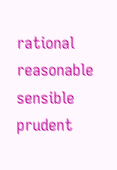rational reasonable sensible prudent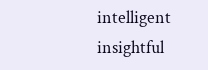intelligent insightful